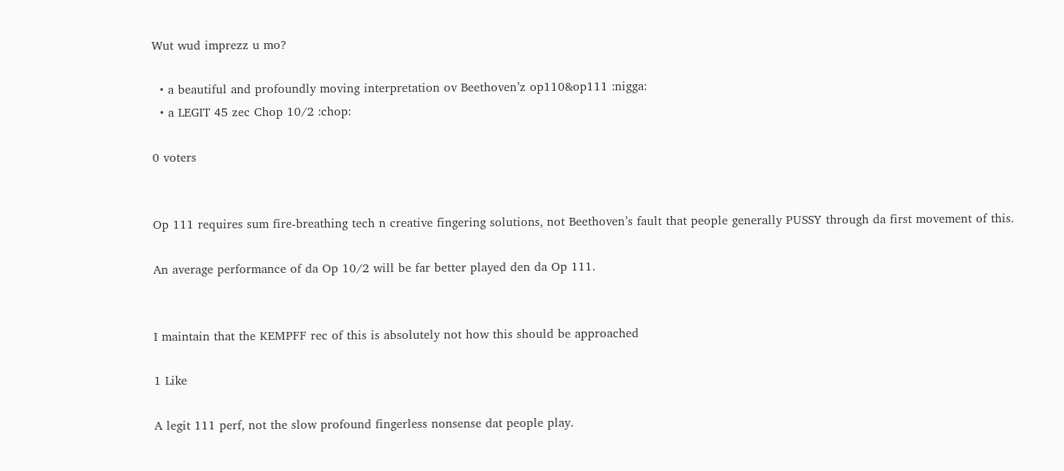Wut wud imprezz u mo?

  • a beautiful and profoundly moving interpretation ov Beethoven’z op110&op111 :nigga:
  • a LEGIT 45 zec Chop 10/2 :chop:

0 voters


Op 111 requires sum fire-breathing tech n creative fingering solutions, not Beethoven’s fault that people generally PUSSY through da first movement of this.

An average performance of da Op 10/2 will be far better played den da Op 111.


I maintain that the KEMPFF rec of this is absolutely not how this should be approached

1 Like

A legit 111 perf, not the slow profound fingerless nonsense dat people play.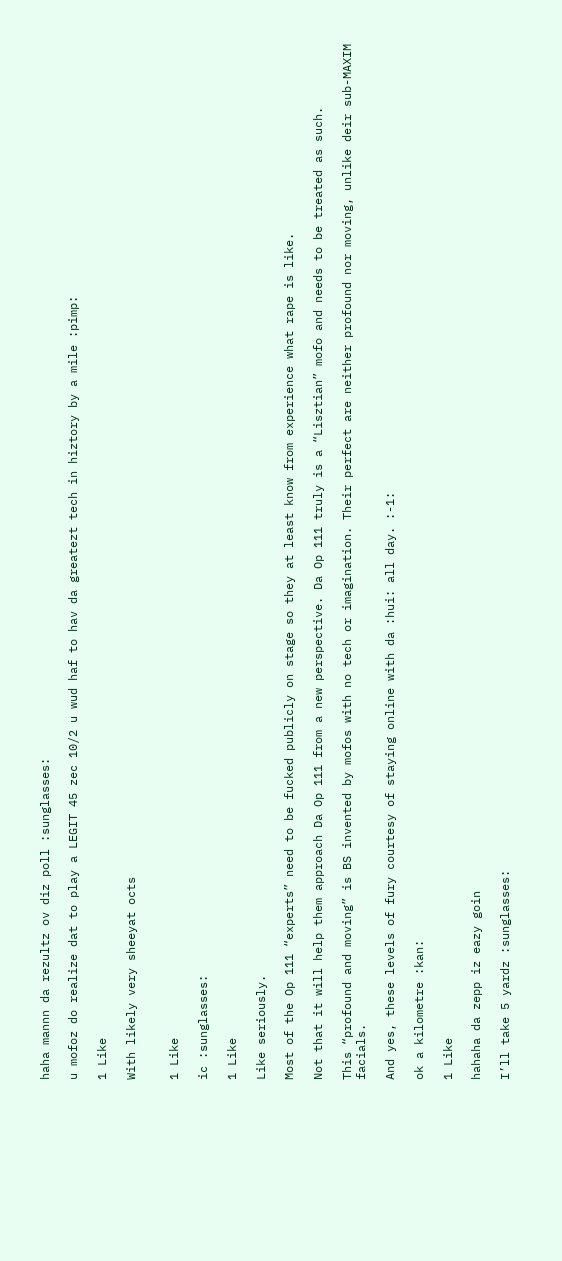haha mannn da rezultz ov diz poll :sunglasses:

u mofoz do realize dat to play a LEGIT 45 zec 10/2 u wud haf to hav da greatezt tech in hiztory by a mile :pimp:

1 Like

With likely very sheeyat octs


1 Like

ic :sunglasses:

1 Like

Like seriously.

Most of the Op 111 “experts” need to be fucked publicly on stage so they at least know from experience what rape is like.

Not that it will help them approach Da Op 111 from a new perspective. Da Op 111 truly is a “Lisztian” mofo and needs to be treated as such.

This “profound and moving” is BS invented by mofos with no tech or imagination. Their perfect are neither profound nor moving, unlike deir sub-MAXIM facials.

And yes, these levels of fury courtesy of staying online with da :hui: all day. :-1:

ok a kilometre :kan:

1 Like

hahaha da zepp iz eazy goin

I’ll take 5 yardz :sunglasses: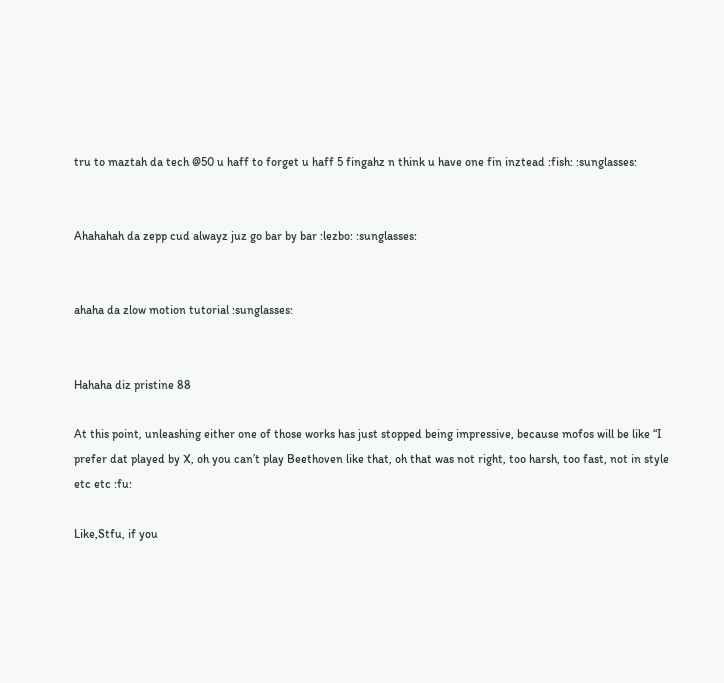tru to maztah da tech @50 u haff to forget u haff 5 fingahz n think u have one fin inztead :fish: :sunglasses:


Ahahahah da zepp cud alwayz juz go bar by bar :lezbo: :sunglasses:


ahaha da zlow motion tutorial :sunglasses:


Hahaha diz pristine 88

At this point, unleashing either one of those works has just stopped being impressive, because mofos will be like “I prefer dat played by X, oh you can’t play Beethoven like that, oh that was not right, too harsh, too fast, not in style etc etc :fu:

Like,Stfu, if you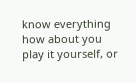know everything how about you play it yourself, or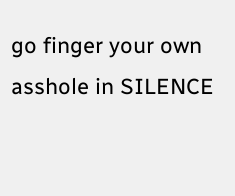go finger your own asshole in SILENCE